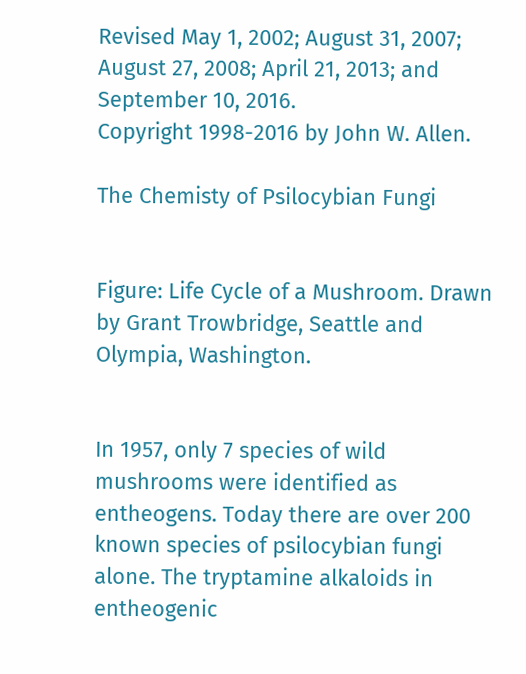Revised May 1, 2002; August 31, 2007; August 27, 2008; April 21, 2013; and September 10, 2016.
Copyright 1998-2016 by John W. Allen.

The Chemisty of Psilocybian Fungi


Figure: Life Cycle of a Mushroom. Drawn by Grant Trowbridge, Seattle and Olympia, Washington.


In 1957, only 7 species of wild mushrooms were identified as entheogens. Today there are over 200 known species of psilocybian fungi alone. The tryptamine alkaloids in entheogenic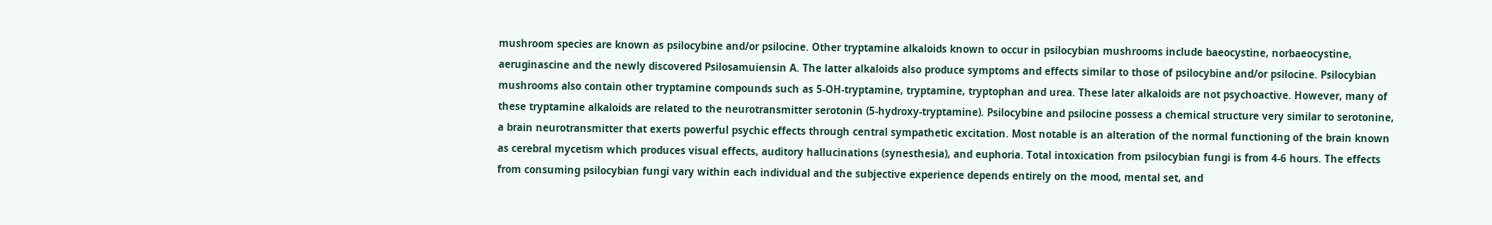mushroom species are known as psilocybine and/or psilocine. Other tryptamine alkaloids known to occur in psilocybian mushrooms include baeocystine, norbaeocystine, aeruginascine and the newly discovered Psilosamuiensin A. The latter alkaloids also produce symptoms and effects similar to those of psilocybine and/or psilocine. Psilocybian mushrooms also contain other tryptamine compounds such as 5-OH-tryptamine, tryptamine, tryptophan and urea. These later alkaloids are not psychoactive. However, many of these tryptamine alkaloids are related to the neurotransmitter serotonin (5-hydroxy-tryptamine). Psilocybine and psilocine possess a chemical structure very similar to serotonine, a brain neurotransmitter that exerts powerful psychic effects through central sympathetic excitation. Most notable is an alteration of the normal functioning of the brain known as cerebral mycetism which produces visual effects, auditory hallucinations (synesthesia), and euphoria. Total intoxication from psilocybian fungi is from 4-6 hours. The effects from consuming psilocybian fungi vary within each individual and the subjective experience depends entirely on the mood, mental set, and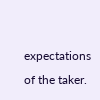expectations of the taker.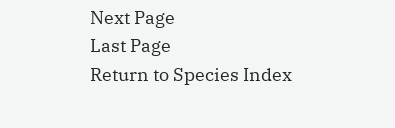Next Page
Last Page
Return to Species Index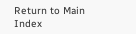Return to Main Index